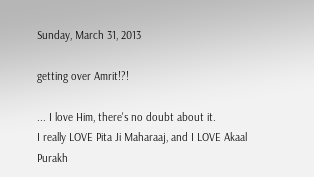Sunday, March 31, 2013

getting over Amrit!?!

... I love Him, there's no doubt about it.
I really LOVE Pita Ji Maharaaj, and I LOVE Akaal Purakh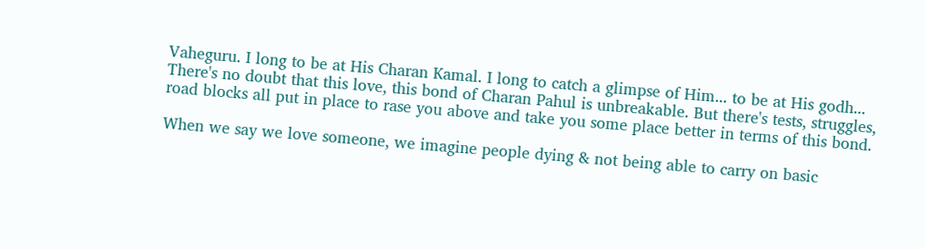Vaheguru. I long to be at His Charan Kamal. I long to catch a glimpse of Him... to be at His godh... There's no doubt that this love, this bond of Charan Pahul is unbreakable. But there's tests, struggles, road blocks all put in place to rase you above and take you some place better in terms of this bond.

When we say we love someone, we imagine people dying & not being able to carry on basic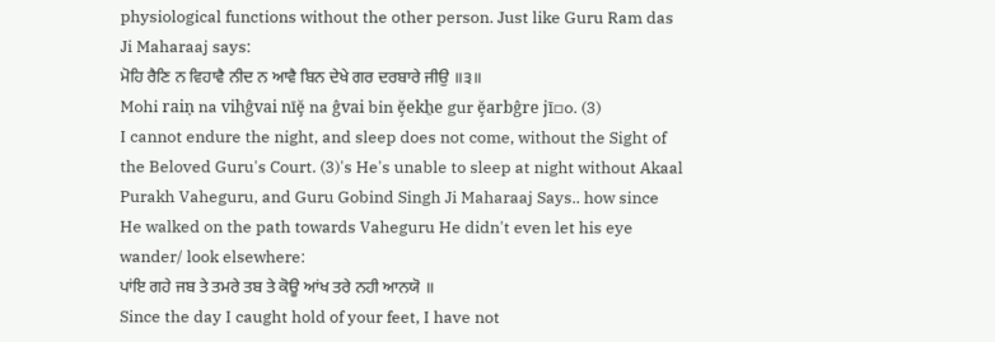physiological functions without the other person. Just like Guru Ram das Ji Maharaaj says:
ਮੋਹਿ ਰੈਣਿ ਨ ਵਿਹਾਵੈ ਨੀਦ ਨ ਆਵੈ ਬਿਨ ਦੇਖੇ ਗਰ ਦਰਬਾਰੇ ਜੀਉ ॥੩॥
Mohi raiṇ na vihĝvai nīḝ na ĝvai bin ḝekẖe gur ḝarbĝre jī▫o. (3)
I cannot endure the night, and sleep does not come, without the Sight of the Beloved Guru's Court. (3)'s He's unable to sleep at night without Akaal Purakh Vaheguru, and Guru Gobind Singh Ji Maharaaj Says.. how since He walked on the path towards Vaheguru He didn't even let his eye wander/ look elsewhere:
ਪਾਂਇ ਗਹੇ ਜਬ ਤੇ ਤਮਰੇ ਤਬ ਤੇ ਕੋਊ ਆਂਖ ਤਰੇ ਨਹੀ ਆਨਯੋ ॥
Since the day I caught hold of your feet, I have not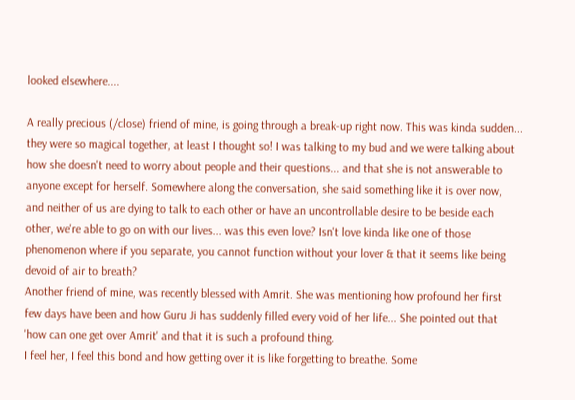looked elsewhere....

A really precious (/close) friend of mine, is going through a break-up right now. This was kinda sudden... they were so magical together, at least I thought so! I was talking to my bud and we were talking about how she doesn't need to worry about people and their questions... and that she is not answerable to anyone except for herself. Somewhere along the conversation, she said something like it is over now, and neither of us are dying to talk to each other or have an uncontrollable desire to be beside each other, we're able to go on with our lives... was this even love? Isn't love kinda like one of those phenomenon where if you separate, you cannot function without your lover & that it seems like being devoid of air to breath?
Another friend of mine, was recently blessed with Amrit. She was mentioning how profound her first few days have been and how Guru Ji has suddenly filled every void of her life... She pointed out that 'how can one get over Amrit' and that it is such a profound thing.
I feel her, I feel this bond and how getting over it is like forgetting to breathe. Some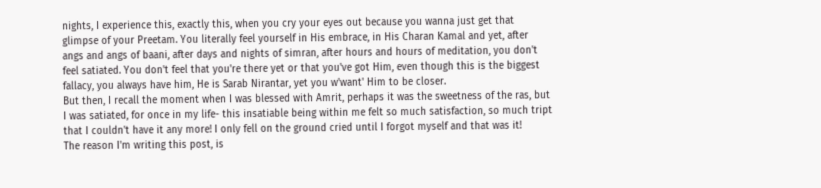nights, I experience this, exactly this, when you cry your eyes out because you wanna just get that glimpse of your Preetam. You literally feel yourself in His embrace, in His Charan Kamal and yet, after angs and angs of baani, after days and nights of simran, after hours and hours of meditation, you don't feel satiated. You don't feel that you're there yet or that you've got Him, even though this is the biggest fallacy, you always have him, He is Sarab Nirantar, yet you w'want' Him to be closer.
But then, I recall the moment when I was blessed with Amrit, perhaps it was the sweetness of the ras, but I was satiated, for once in my life- this insatiable being within me felt so much satisfaction, so much tript that I couldn't have it any more! I only fell on the ground cried until I forgot myself and that was it!
The reason I'm writing this post, is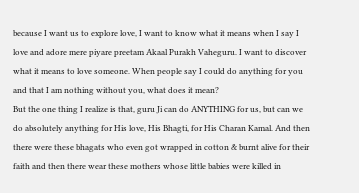because I want us to explore love, I want to know what it means when I say I love and adore mere piyare preetam Akaal Purakh Vaheguru. I want to discover what it means to love someone. When people say I could do anything for you and that I am nothing without you, what does it mean?
But the one thing I realize is that, guru Ji can do ANYTHING for us, but can we do absolutely anything for His love, His Bhagti, for His Charan Kamal. And then there were these bhagats who even got wrapped in cotton & burnt alive for their faith and then there wear these mothers whose little babies were killed in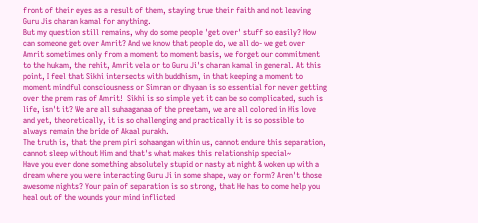front of their eyes as a result of them, staying true their faith and not leaving Guru Jis charan kamal for anything.
But my question still remains, why do some people 'get over' stuff so easily? How can someone get over Amrit? And we know that people do, we all do- we get over Amrit sometimes only from a moment to moment basis, we forget our commitment to the hukam, the rehit, Amrit vela or to Guru Ji's charan kamal in general. At this point, I feel that Sikhi intersects with buddhism, in that keeping a moment to moment mindful consciousness or Simran or dhyaan is so essential for never getting over the prem ras of Amrit!  Sikhi is so simple yet it can be so complicated, such is life, isn't it? We are all suhaaganaa of the preetam, we are all colored in His love and yet, theoretically, it is so challenging and practically it is so possible to always remain the bride of Akaal purakh.
The truth is, that the prem piri sohaangan within us, cannot endure this separation, cannot sleep without Him and that's what makes this relationship special~
Have you ever done something absolutely stupid or nasty at night & woken up with a dream where you were interacting Guru Ji in some shape, way or form? Aren't those awesome nights? Your pain of separation is so strong, that He has to come help you heal out of the wounds your mind inflicted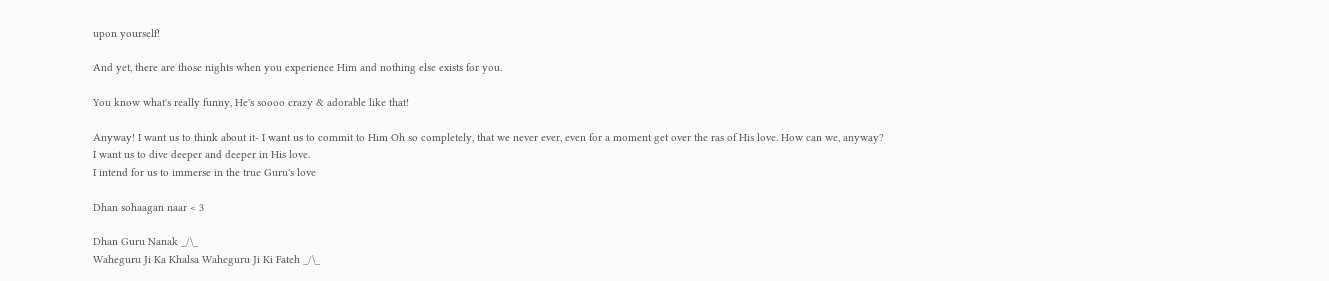upon yourself!

And yet, there are those nights when you experience Him and nothing else exists for you.

You know what's really funny, He's soooo crazy & adorable like that!

Anyway! I want us to think about it- I want us to commit to Him Oh so completely, that we never ever, even for a moment get over the ras of His love. How can we, anyway?
I want us to dive deeper and deeper in His love.
I intend for us to immerse in the true Guru's love

Dhan sohaagan naar < 3

Dhan Guru Nanak _/\_
Waheguru Ji Ka Khalsa Waheguru Ji Ki Fateh _/\_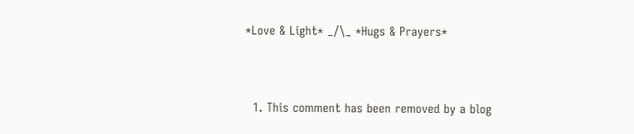*Love & Light* _/\_ *Hugs & Prayers*


  1. This comment has been removed by a blog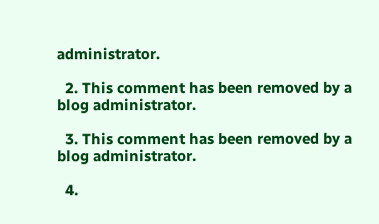administrator.

  2. This comment has been removed by a blog administrator.

  3. This comment has been removed by a blog administrator.

  4.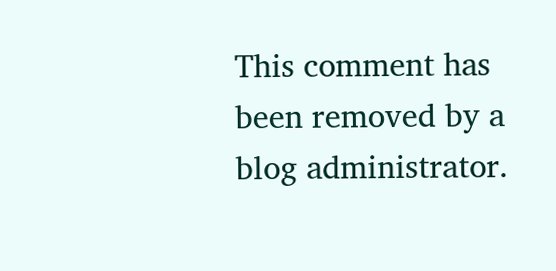This comment has been removed by a blog administrator.